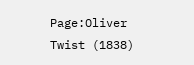Page:Oliver Twist (1838)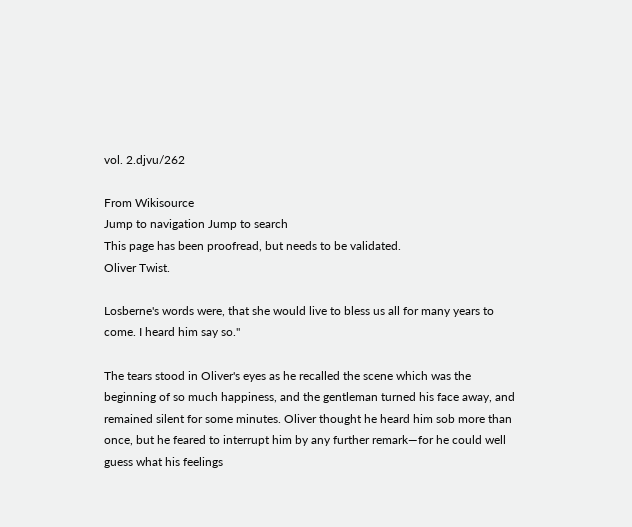vol. 2.djvu/262

From Wikisource
Jump to navigation Jump to search
This page has been proofread, but needs to be validated.
Oliver Twist.

Losberne's words were, that she would live to bless us all for many years to come. I heard him say so."

The tears stood in Oliver's eyes as he recalled the scene which was the beginning of so much happiness, and the gentleman turned his face away, and remained silent for some minutes. Oliver thought he heard him sob more than once, but he feared to interrupt him by any further remark—for he could well guess what his feelings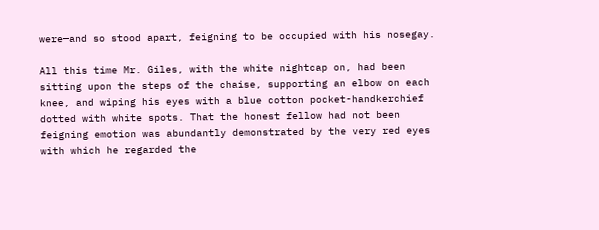were—and so stood apart, feigning to be occupied with his nosegay.

All this time Mr. Giles, with the white nightcap on, had been sitting upon the steps of the chaise, supporting an elbow on each knee, and wiping his eyes with a blue cotton pocket-handkerchief dotted with white spots. That the honest fellow had not been feigning emotion was abundantly demonstrated by the very red eyes with which he regarded the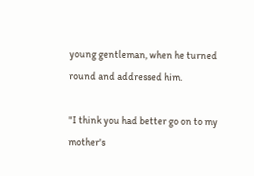young gentleman, when he turned round and addressed him.

"I think you had better go on to my mother's